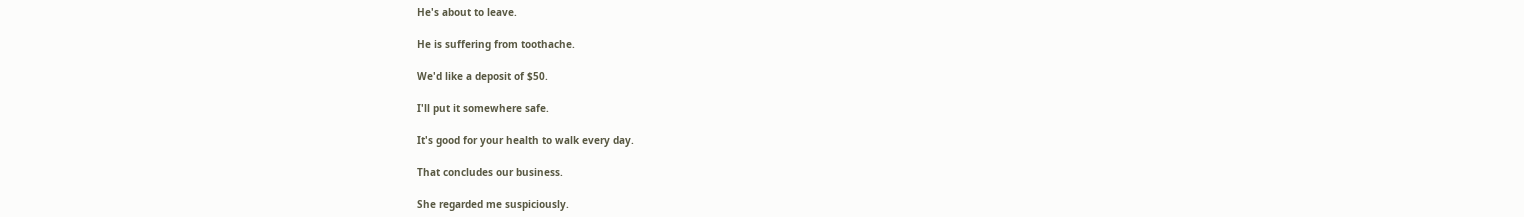He's about to leave.

He is suffering from toothache.

We'd like a deposit of $50.

I'll put it somewhere safe.

It's good for your health to walk every day.

That concludes our business.

She regarded me suspiciously.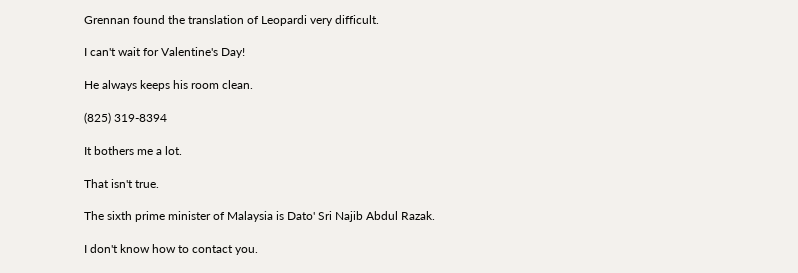Grennan found the translation of Leopardi very difficult.

I can't wait for Valentine's Day!

He always keeps his room clean.

(825) 319-8394

It bothers me a lot.

That isn't true.

The sixth prime minister of Malaysia is Dato' Sri Najib Abdul Razak.

I don't know how to contact you.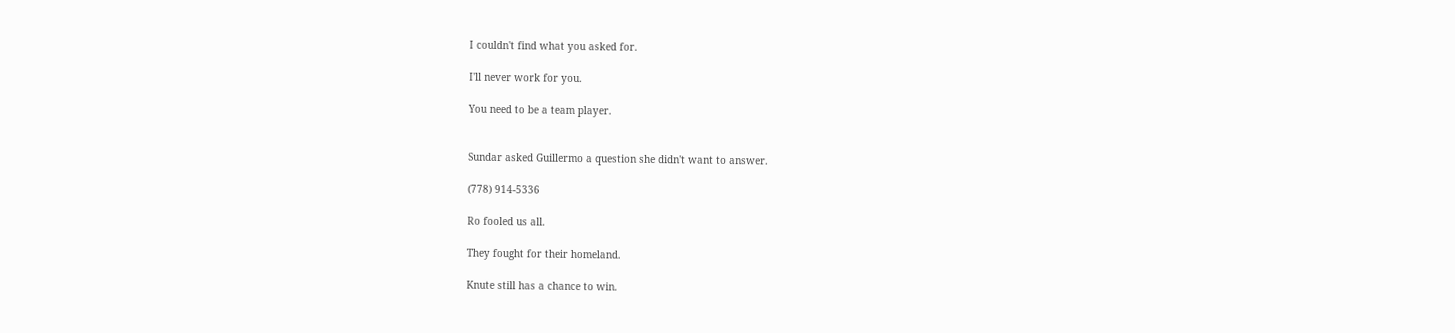I couldn't find what you asked for.

I'll never work for you.

You need to be a team player.


Sundar asked Guillermo a question she didn't want to answer.

(778) 914-5336

Ro fooled us all.

They fought for their homeland.

Knute still has a chance to win.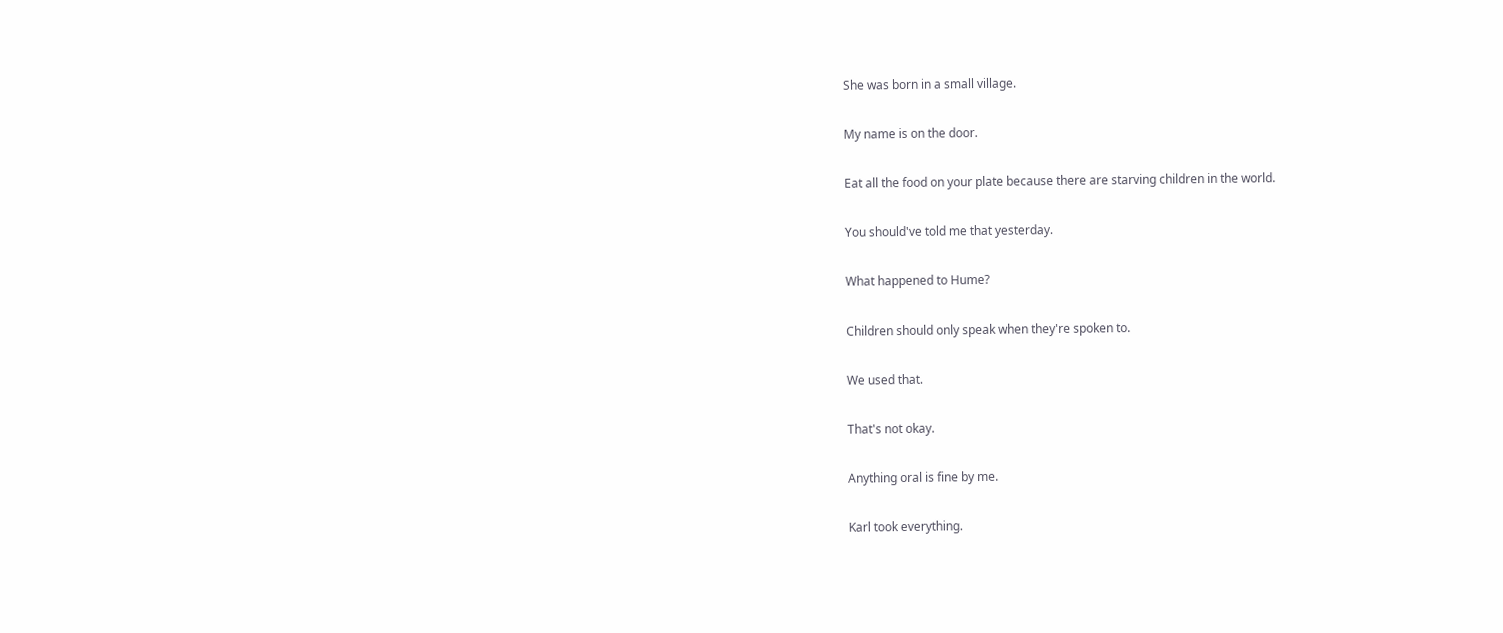She was born in a small village.

My name is on the door.

Eat all the food on your plate because there are starving children in the world.

You should've told me that yesterday.

What happened to Hume?

Children should only speak when they're spoken to.

We used that.

That's not okay.

Anything oral is fine by me.

Karl took everything.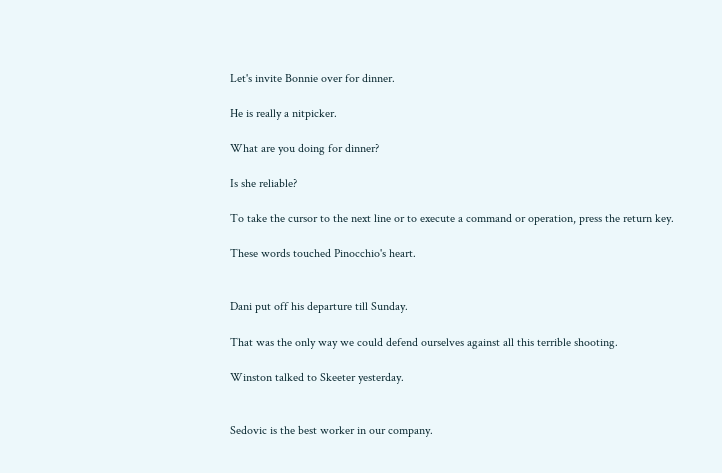Let's invite Bonnie over for dinner.

He is really a nitpicker.

What are you doing for dinner?

Is she reliable?

To take the cursor to the next line or to execute a command or operation, press the return key.

These words touched Pinocchio's heart.


Dani put off his departure till Sunday.

That was the only way we could defend ourselves against all this terrible shooting.

Winston talked to Skeeter yesterday.


Sedovic is the best worker in our company.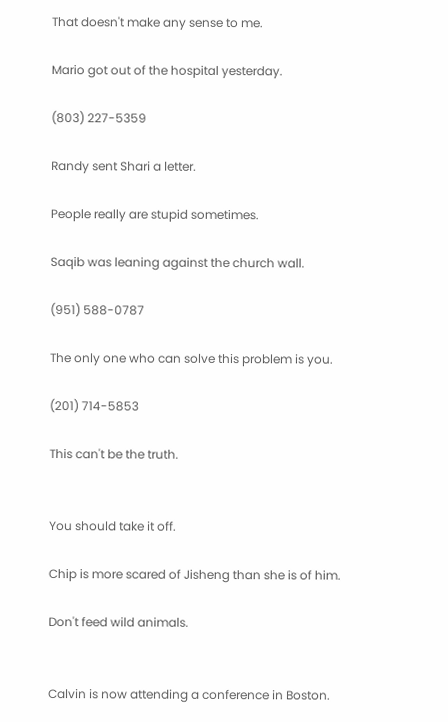That doesn't make any sense to me.

Mario got out of the hospital yesterday.

(803) 227-5359

Randy sent Shari a letter.

People really are stupid sometimes.

Saqib was leaning against the church wall.

(951) 588-0787

The only one who can solve this problem is you.

(201) 714-5853

This can't be the truth.


You should take it off.

Chip is more scared of Jisheng than she is of him.

Don't feed wild animals.


Calvin is now attending a conference in Boston.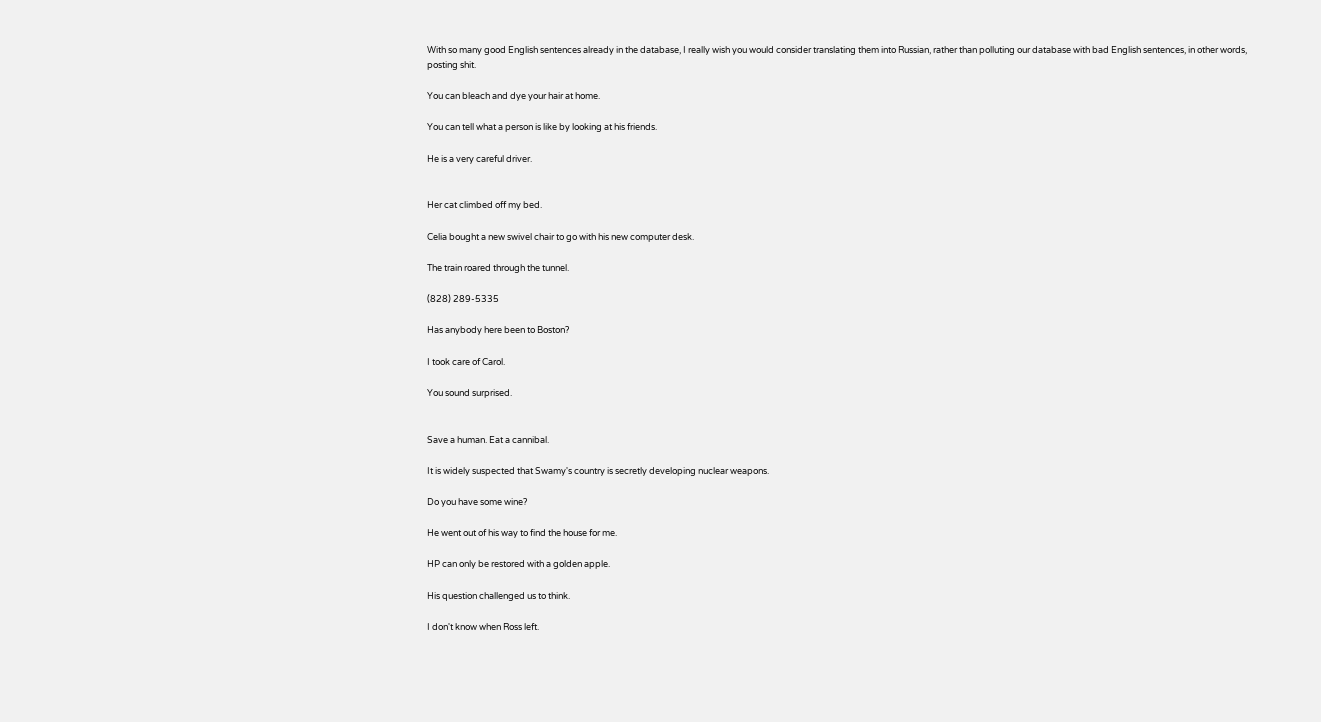With so many good English sentences already in the database, I really wish you would consider translating them into Russian, rather than polluting our database with bad English sentences, in other words, posting shit.

You can bleach and dye your hair at home.

You can tell what a person is like by looking at his friends.

He is a very careful driver.


Her cat climbed off my bed.

Celia bought a new swivel chair to go with his new computer desk.

The train roared through the tunnel.

(828) 289-5335

Has anybody here been to Boston?

I took care of Carol.

You sound surprised.


Save a human. Eat a cannibal.

It is widely suspected that Swamy's country is secretly developing nuclear weapons.

Do you have some wine?

He went out of his way to find the house for me.

HP can only be restored with a golden apple.

His question challenged us to think.

I don't know when Ross left.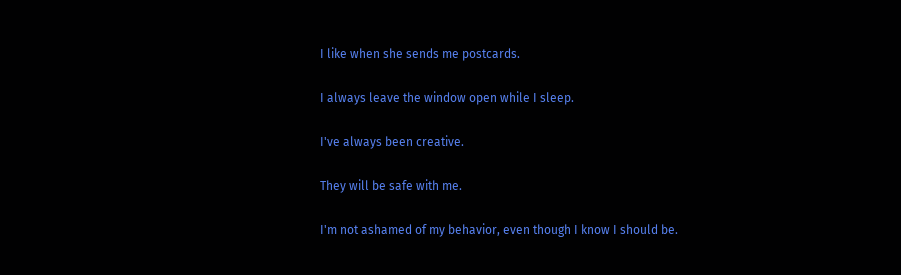I like when she sends me postcards.

I always leave the window open while I sleep.

I've always been creative.

They will be safe with me.

I'm not ashamed of my behavior, even though I know I should be.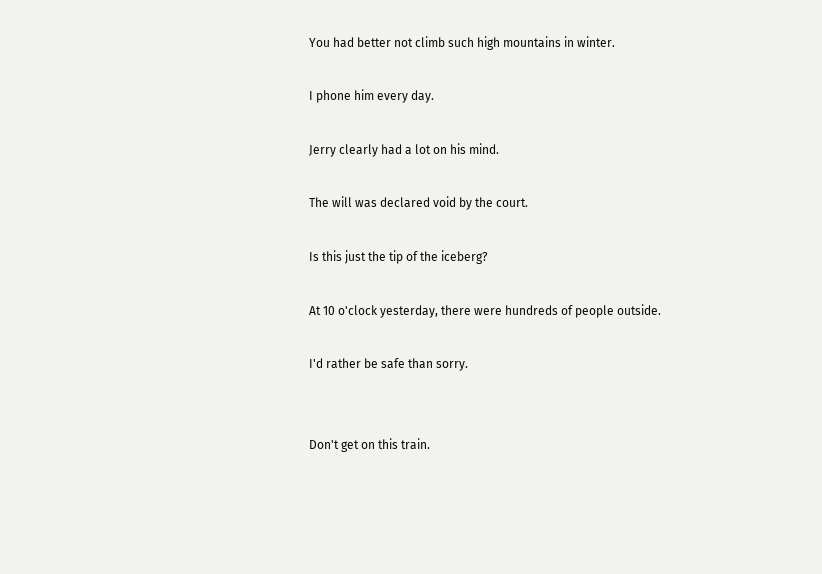You had better not climb such high mountains in winter.

I phone him every day.

Jerry clearly had a lot on his mind.

The will was declared void by the court.

Is this just the tip of the iceberg?

At 10 o'clock yesterday, there were hundreds of people outside.

I'd rather be safe than sorry.


Don't get on this train.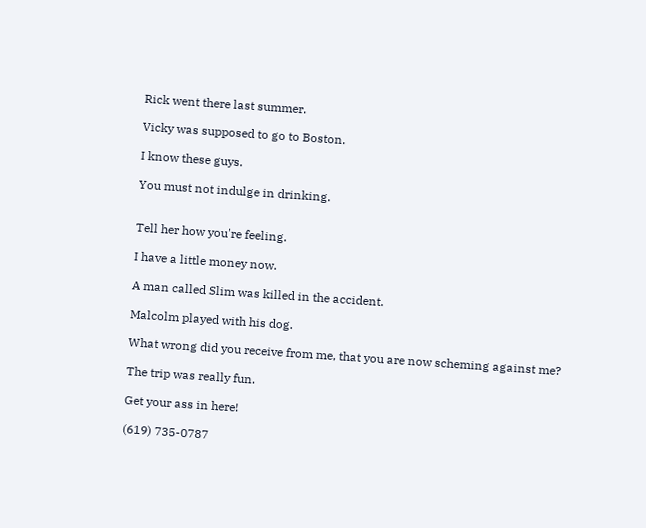Rick went there last summer.

Vicky was supposed to go to Boston.

I know these guys.

You must not indulge in drinking.


Tell her how you're feeling.

I have a little money now.

A man called Slim was killed in the accident.

Malcolm played with his dog.

What wrong did you receive from me, that you are now scheming against me?

The trip was really fun.

Get your ass in here!

(619) 735-0787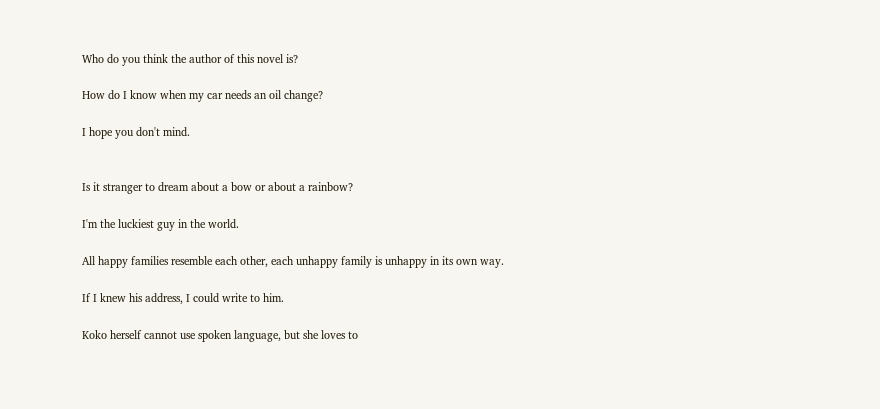Who do you think the author of this novel is?

How do I know when my car needs an oil change?

I hope you don't mind.


Is it stranger to dream about a bow or about a rainbow?

I'm the luckiest guy in the world.

All happy families resemble each other, each unhappy family is unhappy in its own way.

If I knew his address, I could write to him.

Koko herself cannot use spoken language, but she loves to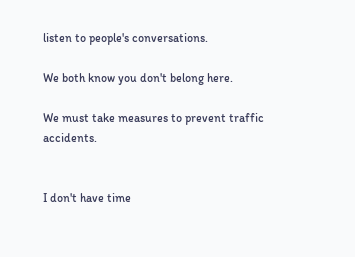listen to people's conversations.

We both know you don't belong here.

We must take measures to prevent traffic accidents.


I don't have time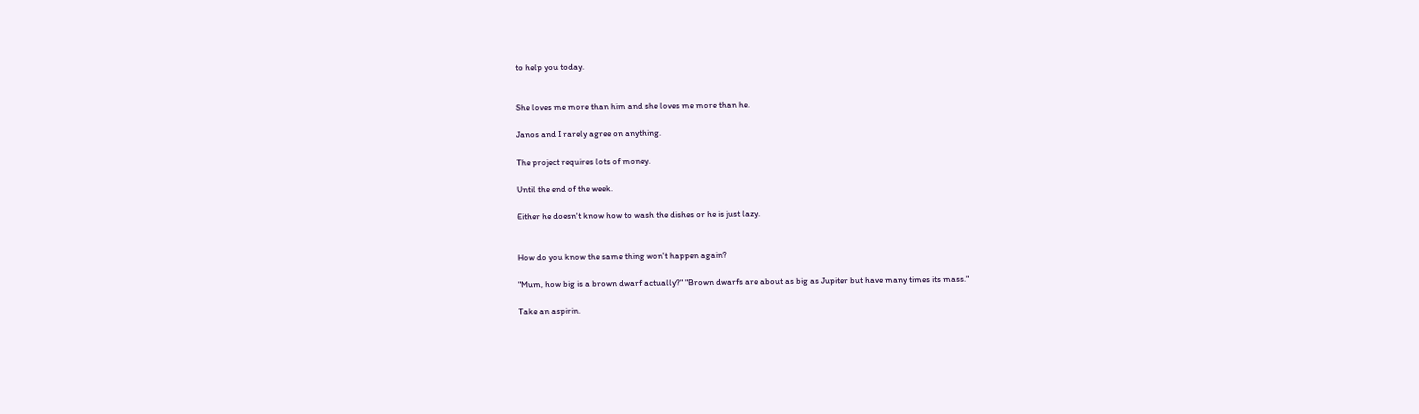to help you today.


She loves me more than him and she loves me more than he.

Janos and I rarely agree on anything.

The project requires lots of money.

Until the end of the week.

Either he doesn't know how to wash the dishes or he is just lazy.


How do you know the same thing won't happen again?

"Mum, how big is a brown dwarf actually?" "Brown dwarfs are about as big as Jupiter but have many times its mass."

Take an aspirin.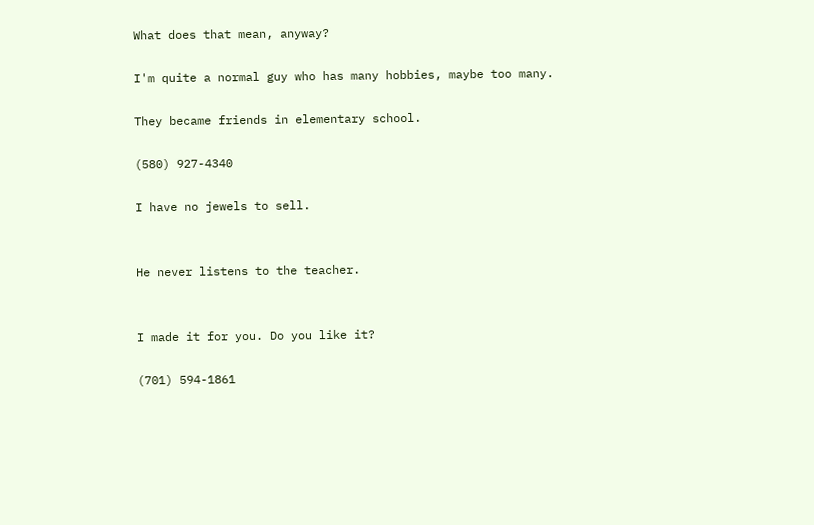What does that mean, anyway?

I'm quite a normal guy who has many hobbies, maybe too many.

They became friends in elementary school.

(580) 927-4340

I have no jewels to sell.


He never listens to the teacher.


I made it for you. Do you like it?

(701) 594-1861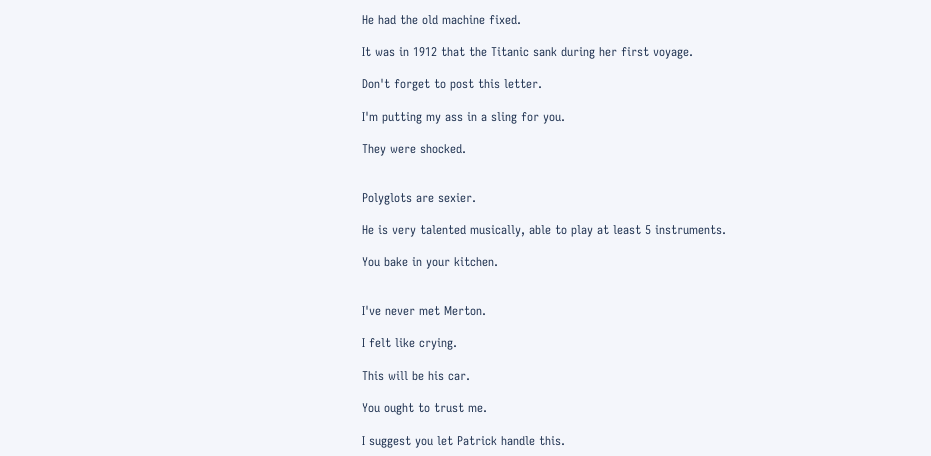He had the old machine fixed.

It was in 1912 that the Titanic sank during her first voyage.

Don't forget to post this letter.

I'm putting my ass in a sling for you.

They were shocked.


Polyglots are sexier.

He is very talented musically, able to play at least 5 instruments.

You bake in your kitchen.


I've never met Merton.

I felt like crying.

This will be his car.

You ought to trust me.

I suggest you let Patrick handle this.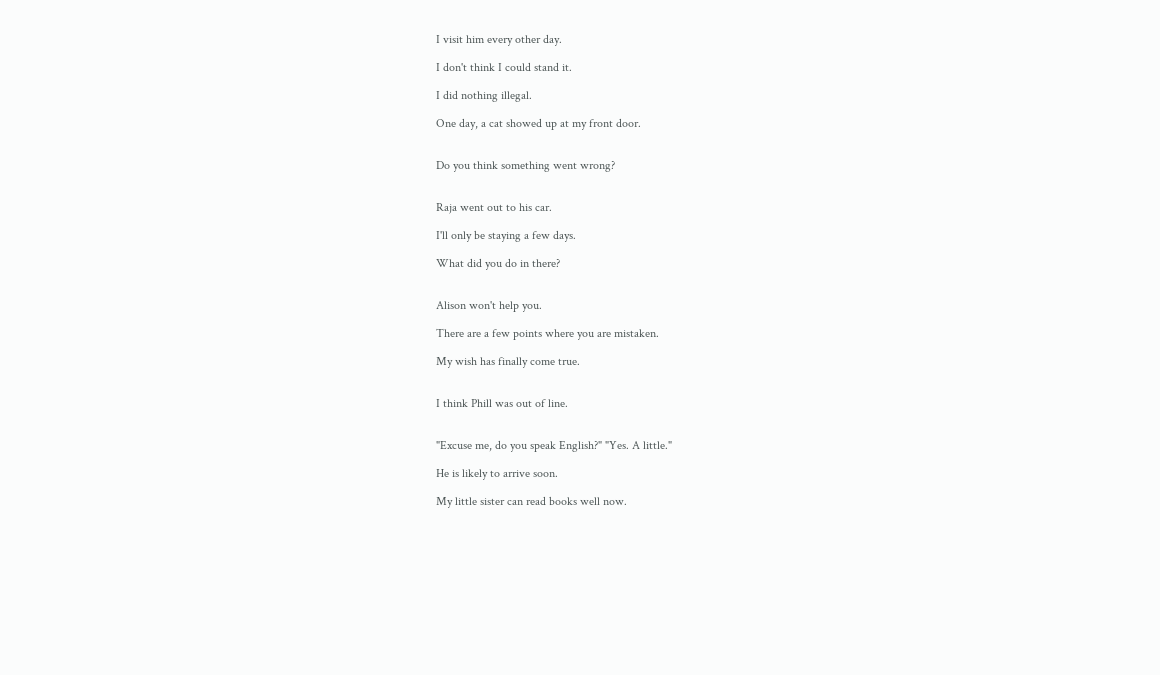I visit him every other day.

I don't think I could stand it.

I did nothing illegal.

One day, a cat showed up at my front door.


Do you think something went wrong?


Raja went out to his car.

I'll only be staying a few days.

What did you do in there?


Alison won't help you.

There are a few points where you are mistaken.

My wish has finally come true.


I think Phill was out of line.


"Excuse me, do you speak English?" "Yes. A little."

He is likely to arrive soon.

My little sister can read books well now.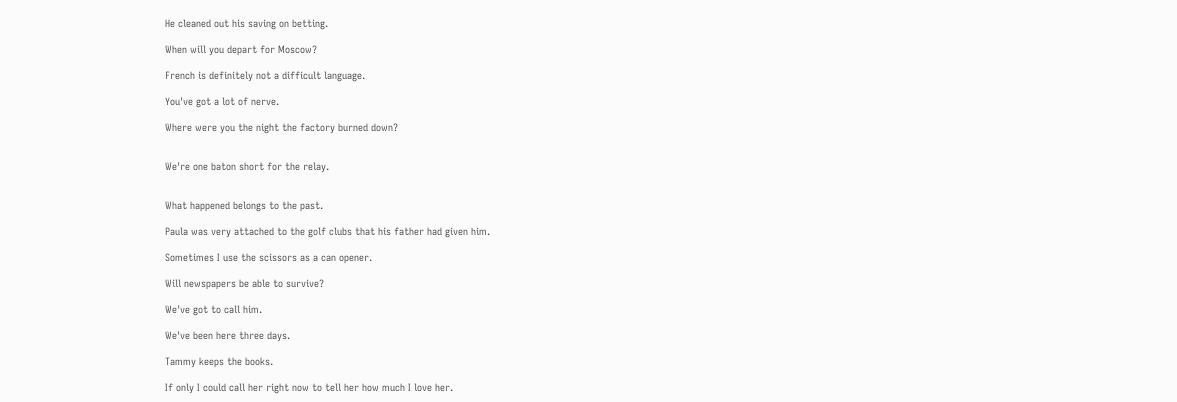He cleaned out his saving on betting.

When will you depart for Moscow?

French is definitely not a difficult language.

You've got a lot of nerve.

Where were you the night the factory burned down?


We're one baton short for the relay.


What happened belongs to the past.

Paula was very attached to the golf clubs that his father had given him.

Sometimes I use the scissors as a can opener.

Will newspapers be able to survive?

We've got to call him.

We've been here three days.

Tammy keeps the books.

If only I could call her right now to tell her how much I love her.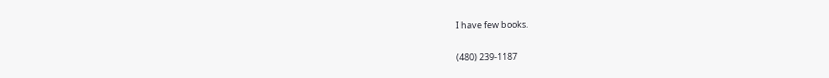I have few books.

(480) 239-1187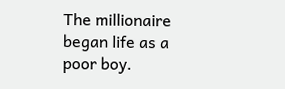The millionaire began life as a poor boy.